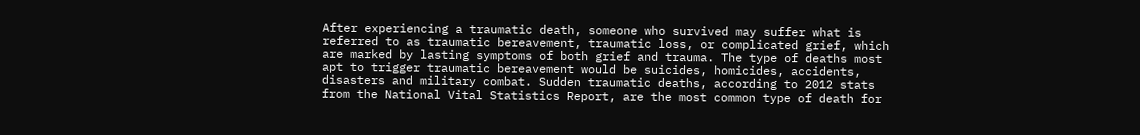After experiencing a traumatic death, someone who survived may suffer what is referred to as traumatic bereavement, traumatic loss, or complicated grief, which are marked by lasting symptoms of both grief and trauma. The type of deaths most apt to trigger traumatic bereavement would be suicides, homicides, accidents, disasters and military combat. Sudden traumatic deaths, according to 2012 stats from the National Vital Statistics Report, are the most common type of death for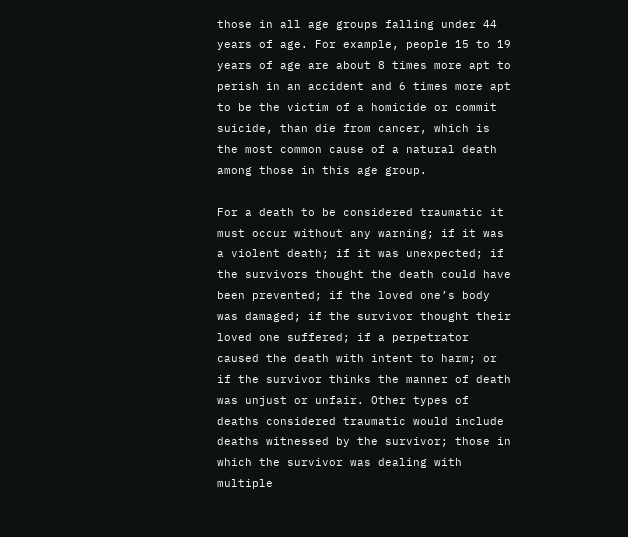those in all age groups falling under 44 years of age. For example, people 15 to 19 years of age are about 8 times more apt to perish in an accident and 6 times more apt to be the victim of a homicide or commit suicide, than die from cancer, which is the most common cause of a natural death among those in this age group.

For a death to be considered traumatic it must occur without any warning; if it was a violent death; if it was unexpected; if the survivors thought the death could have been prevented; if the loved one’s body was damaged; if the survivor thought their loved one suffered; if a perpetrator caused the death with intent to harm; or if the survivor thinks the manner of death was unjust or unfair. Other types of deaths considered traumatic would include deaths witnessed by the survivor; those in which the survivor was dealing with multiple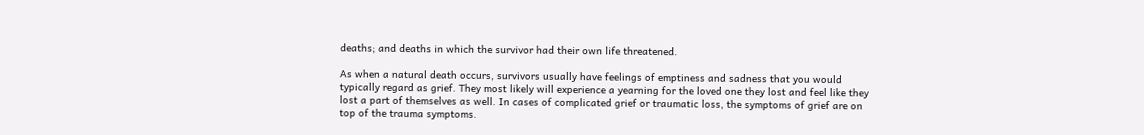deaths; and deaths in which the survivor had their own life threatened.

As when a natural death occurs, survivors usually have feelings of emptiness and sadness that you would typically regard as grief. They most likely will experience a yearning for the loved one they lost and feel like they lost a part of themselves as well. In cases of complicated grief or traumatic loss, the symptoms of grief are on top of the trauma symptoms.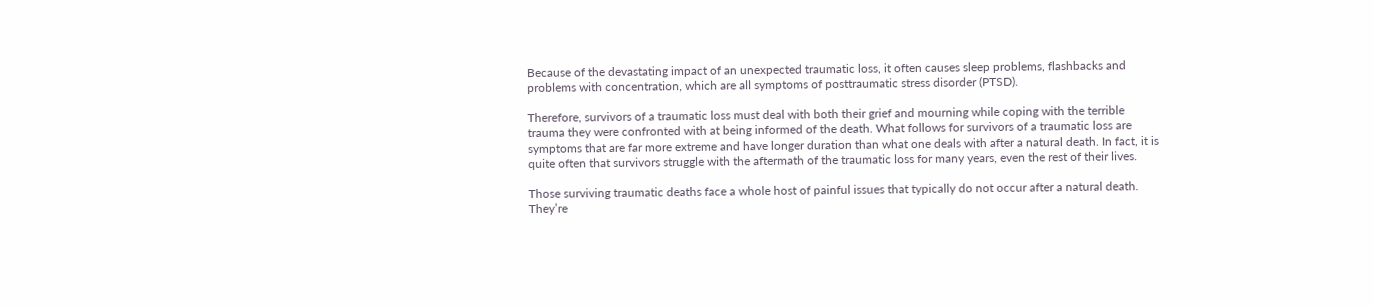Because of the devastating impact of an unexpected traumatic loss, it often causes sleep problems, flashbacks and problems with concentration, which are all symptoms of posttraumatic stress disorder (PTSD).

Therefore, survivors of a traumatic loss must deal with both their grief and mourning while coping with the terrible trauma they were confronted with at being informed of the death. What follows for survivors of a traumatic loss are symptoms that are far more extreme and have longer duration than what one deals with after a natural death. In fact, it is quite often that survivors struggle with the aftermath of the traumatic loss for many years, even the rest of their lives.

Those surviving traumatic deaths face a whole host of painful issues that typically do not occur after a natural death. They’re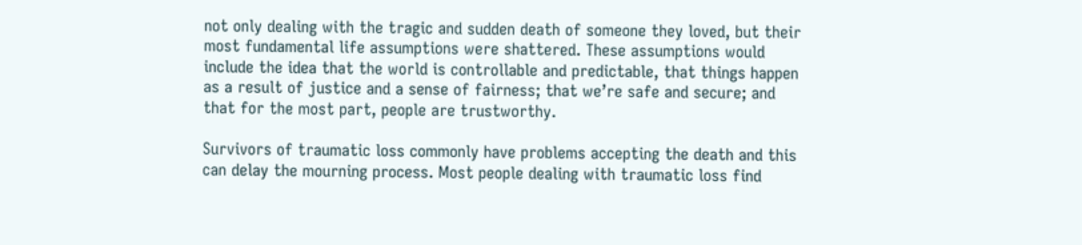not only dealing with the tragic and sudden death of someone they loved, but their most fundamental life assumptions were shattered. These assumptions would include the idea that the world is controllable and predictable, that things happen as a result of justice and a sense of fairness; that we’re safe and secure; and that for the most part, people are trustworthy.

Survivors of traumatic loss commonly have problems accepting the death and this can delay the mourning process. Most people dealing with traumatic loss find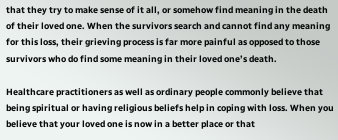that they try to make sense of it all, or somehow find meaning in the death of their loved one. When the survivors search and cannot find any meaning for this loss, their grieving process is far more painful as opposed to those survivors who do find some meaning in their loved one’s death.

Healthcare practitioners as well as ordinary people commonly believe that being spiritual or having religious beliefs help in coping with loss. When you believe that your loved one is now in a better place or that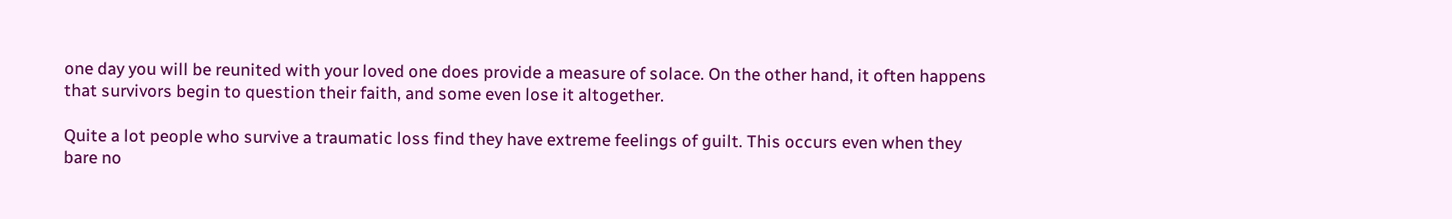one day you will be reunited with your loved one does provide a measure of solace. On the other hand, it often happens that survivors begin to question their faith, and some even lose it altogether.

Quite a lot people who survive a traumatic loss find they have extreme feelings of guilt. This occurs even when they bare no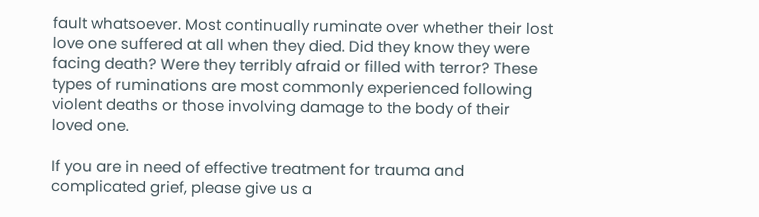fault whatsoever. Most continually ruminate over whether their lost love one suffered at all when they died. Did they know they were facing death? Were they terribly afraid or filled with terror? These types of ruminations are most commonly experienced following violent deaths or those involving damage to the body of their loved one.

If you are in need of effective treatment for trauma and complicated grief, please give us a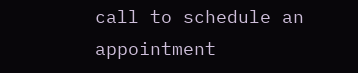call to schedule an appointment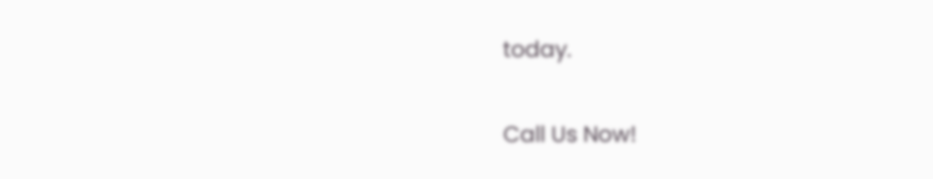today.

Call Us Now!